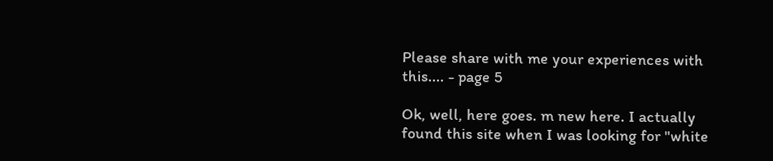Please share with me your experiences with this.... - page 5

Ok, well, here goes. m new here. I actually found this site when I was looking for "white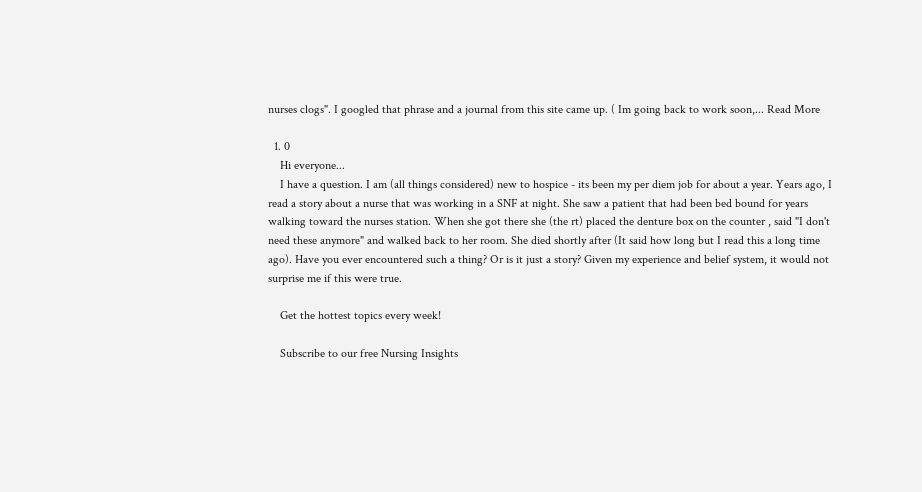nurses clogs". I googled that phrase and a journal from this site came up. ( Im going back to work soon,... Read More

  1. 0
    Hi everyone...
    I have a question. I am (all things considered) new to hospice - its been my per diem job for about a year. Years ago, I read a story about a nurse that was working in a SNF at night. She saw a patient that had been bed bound for years walking toward the nurses station. When she got there she (the rt) placed the denture box on the counter , said "I don't need these anymore" and walked back to her room. She died shortly after (It said how long but I read this a long time ago). Have you ever encountered such a thing? Or is it just a story? Given my experience and belief system, it would not surprise me if this were true.

    Get the hottest topics every week!

    Subscribe to our free Nursing Insights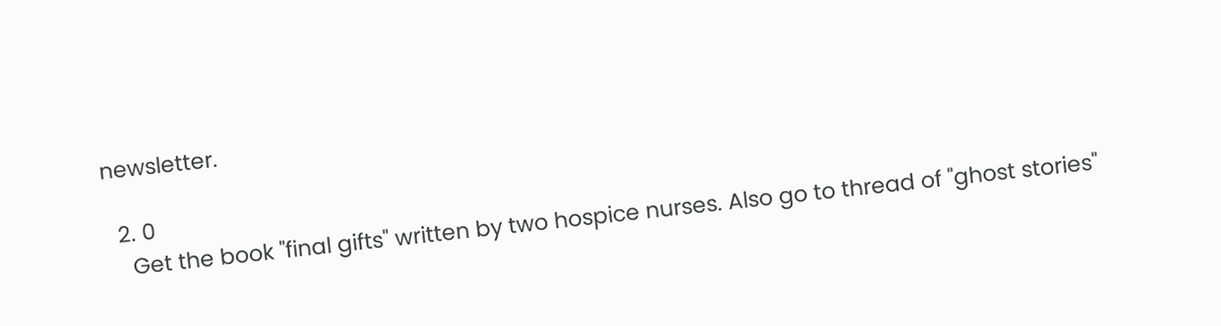newsletter.

  2. 0
    Get the book "final gifts" written by two hospice nurses. Also go to thread of "ghost stories"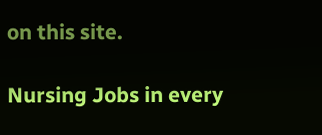on this site.

Nursing Jobs in every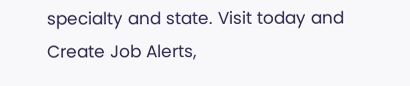specialty and state. Visit today and Create Job Alerts,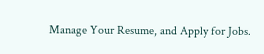Manage Your Resume, and Apply for Jobs.